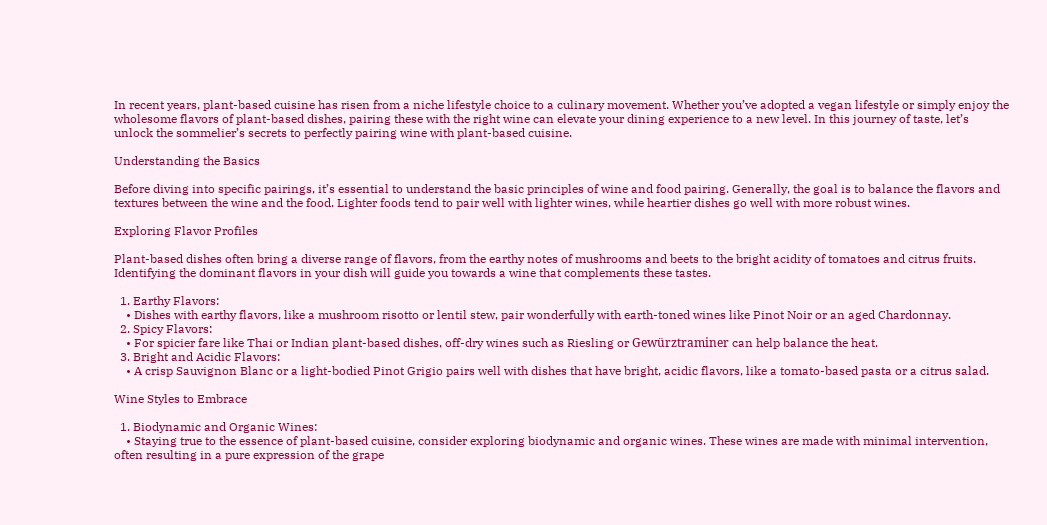In recent years, plant-based cuisine has risen from a niche lifestyle choice to a culinary movement. Whether you’ve adopted a vegan lifestyle or simply enjoy the wholesome flavors of plant-based dishes, pairing these with the right wine can elevate your dining experience to a new level. In this journey of taste, let’s unlock the sommelier’s secrets to perfectly pairing wine with plant-based cuisine.

Understanding the Basics

Before diving into specific pairings, it’s essential to understand the basic principles of wine and food pairing. Generally, the goal is to balance the flavors and textures between the wine and the food. Lighter foods tend to pair well with lighter wines, while heartier dishes go well with more robust wines.

Exploring Flavor Profiles

Plant-based dishes often bring a diverse range of flavors, from the earthy notes of mushrooms and beets to the bright acidity of tomatoes and citrus fruits. Identifying the dominant flavors in your dish will guide you towards a wine that complements these tastes.

  1. Earthy Flavors:
    • Dishes with earthy flavors, like a mushroom risotto or lentil stew, pair wonderfully with earth-toned wines like Pinot Noir or an aged Chardonnay.
  2. Spicy Flavors:
    • For spicier fare like Thai or Indian plant-based dishes, off-dry wines such as Riesling or Gewürztraminer can help balance the heat.
  3. Bright and Acidic Flavors:
    • A crisp Sauvignon Blanc or a light-bodied Pinot Grigio pairs well with dishes that have bright, acidic flavors, like a tomato-based pasta or a citrus salad.

Wine Styles to Embrace

  1. Biodynamic and Organic Wines:
    • Staying true to the essence of plant-based cuisine, consider exploring biodynamic and organic wines. These wines are made with minimal intervention, often resulting in a pure expression of the grape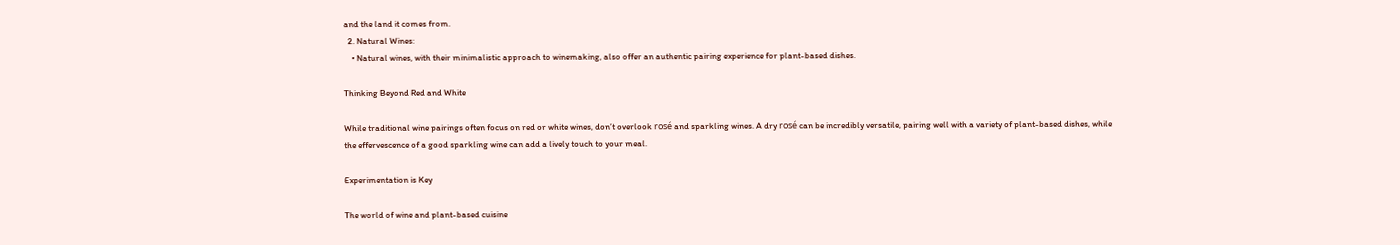and the land it comes from.
  2. Natural Wines:
    • Natural wines, with their minimalistic approach to winemaking, also offer an authentic pairing experience for plant-based dishes.

Thinking Beyond Red and White

While traditional wine pairings often focus on red or white wines, don’t overlook rosé and sparkling wines. A dry rosé can be incredibly versatile, pairing well with a variety of plant-based dishes, while the effervescence of a good sparkling wine can add a lively touch to your meal.

Experimentation is Key

The world of wine and plant-based cuisine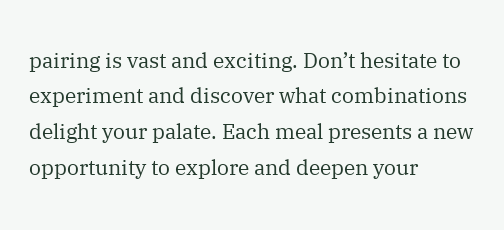pairing is vast and exciting. Don’t hesitate to experiment and discover what combinations delight your palate. Each meal presents a new opportunity to explore and deepen your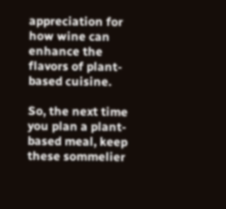appreciation for how wine can enhance the flavors of plant-based cuisine.

So, the next time you plan a plant-based meal, keep these sommelier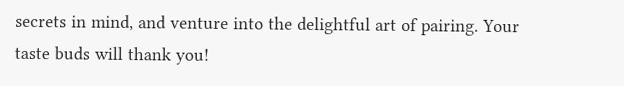secrets in mind, and venture into the delightful art of pairing. Your taste buds will thank you!